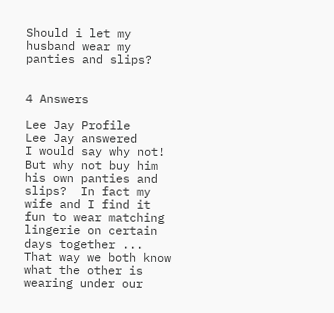Should i let my husband wear my panties and slips?


4 Answers

Lee Jay Profile
Lee Jay answered
I would say why not!  But why not buy him his own panties and slips?  In fact my wife and I find it fun to wear matching lingerie on certain days together ... That way we both know what the other is wearing under our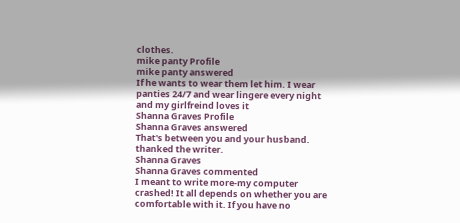clothes.
mike panty Profile
mike panty answered
If he wants to wear them let him. I wear panties 24/7 and wear lingere every night and my girlfreind loves it
Shanna Graves Profile
Shanna Graves answered
That's between you and your husband.
thanked the writer.
Shanna Graves
Shanna Graves commented
I meant to write more-my computer crashed! It all depends on whether you are comfortable with it. If you have no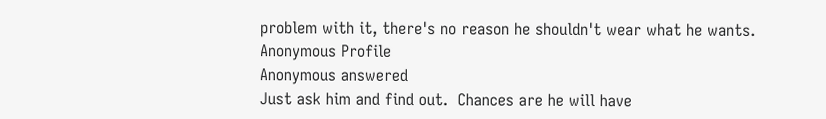problem with it, there's no reason he shouldn't wear what he wants.
Anonymous Profile
Anonymous answered
Just ask him and find out.  Chances are he will have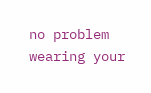no problem wearing your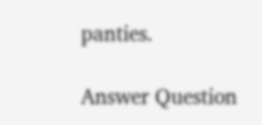panties.

Answer Question